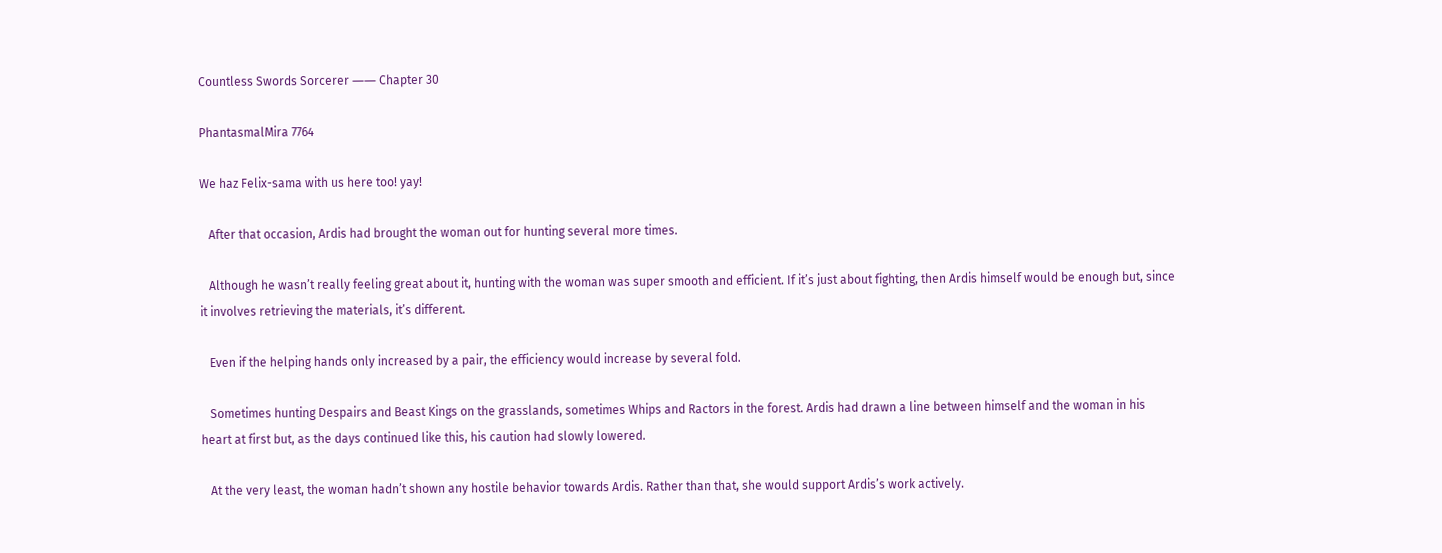Countless Swords Sorcerer ―― Chapter 30

PhantasmalMira 7764

We haz Felix-sama with us here too! yay!

   After that occasion, Ardis had brought the woman out for hunting several more times.

   Although he wasn’t really feeling great about it, hunting with the woman was super smooth and efficient. If it’s just about fighting, then Ardis himself would be enough but, since it involves retrieving the materials, it’s different.

   Even if the helping hands only increased by a pair, the efficiency would increase by several fold.

   Sometimes hunting Despairs and Beast Kings on the grasslands, sometimes Whips and Ractors in the forest. Ardis had drawn a line between himself and the woman in his heart at first but, as the days continued like this, his caution had slowly lowered.

   At the very least, the woman hadn’t shown any hostile behavior towards Ardis. Rather than that, she would support Ardis’s work actively.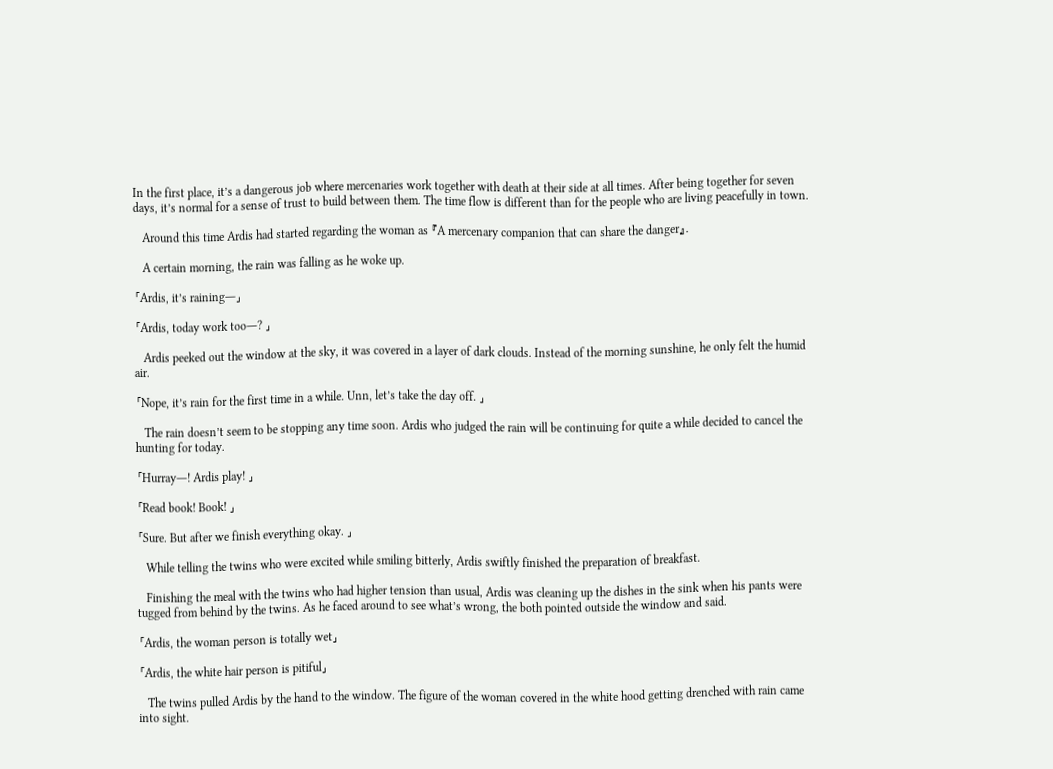In the first place, it’s a dangerous job where mercenaries work together with death at their side at all times. After being together for seven days, it’s normal for a sense of trust to build between them. The time flow is different than for the people who are living peacefully in town.

   Around this time Ardis had started regarding the woman as 『A mercenary companion that can share the danger』.

   A certain morning, the rain was falling as he woke up.

「Ardis, it’s raining―」

「Ardis, today work too―? 」

   Ardis peeked out the window at the sky, it was covered in a layer of dark clouds. Instead of the morning sunshine, he only felt the humid air.

「Nope, it’s rain for the first time in a while. Unn, let’s take the day off. 」

   The rain doesn’t seem to be stopping any time soon. Ardis who judged the rain will be continuing for quite a while decided to cancel the hunting for today.

「Hurray―! Ardis play! 」

「Read book! Book! 」

「Sure. But after we finish everything okay. 」

   While telling the twins who were excited while smiling bitterly, Ardis swiftly finished the preparation of breakfast.

   Finishing the meal with the twins who had higher tension than usual, Ardis was cleaning up the dishes in the sink when his pants were tugged from behind by the twins. As he faced around to see what’s wrong, the both pointed outside the window and said.

「Ardis, the woman person is totally wet」

「Ardis, the white hair person is pitiful」

   The twins pulled Ardis by the hand to the window. The figure of the woman covered in the white hood getting drenched with rain came into sight.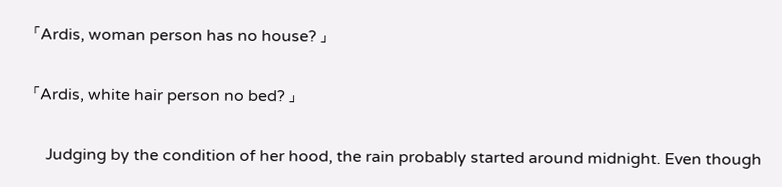「Ardis, woman person has no house? 」

「Ardis, white hair person no bed? 」

   Judging by the condition of her hood, the rain probably started around midnight. Even though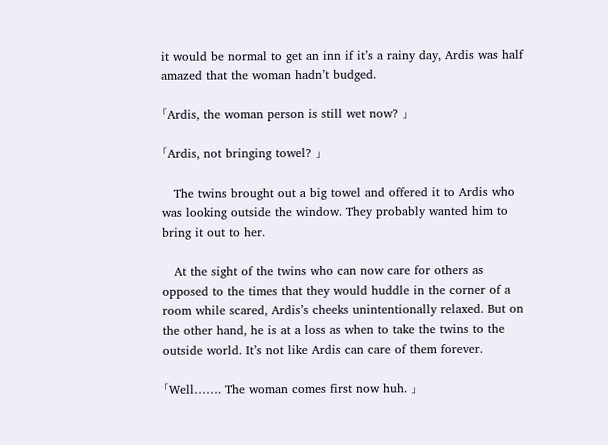it would be normal to get an inn if it’s a rainy day, Ardis was half amazed that the woman hadn’t budged.

「Ardis, the woman person is still wet now? 」

「Ardis, not bringing towel? 」

   The twins brought out a big towel and offered it to Ardis who was looking outside the window. They probably wanted him to bring it out to her.

   At the sight of the twins who can now care for others as opposed to the times that they would huddle in the corner of a room while scared, Ardis’s cheeks unintentionally relaxed. But on the other hand, he is at a loss as when to take the twins to the outside world. It’s not like Ardis can care of them forever.

「Well……. The woman comes first now huh. 」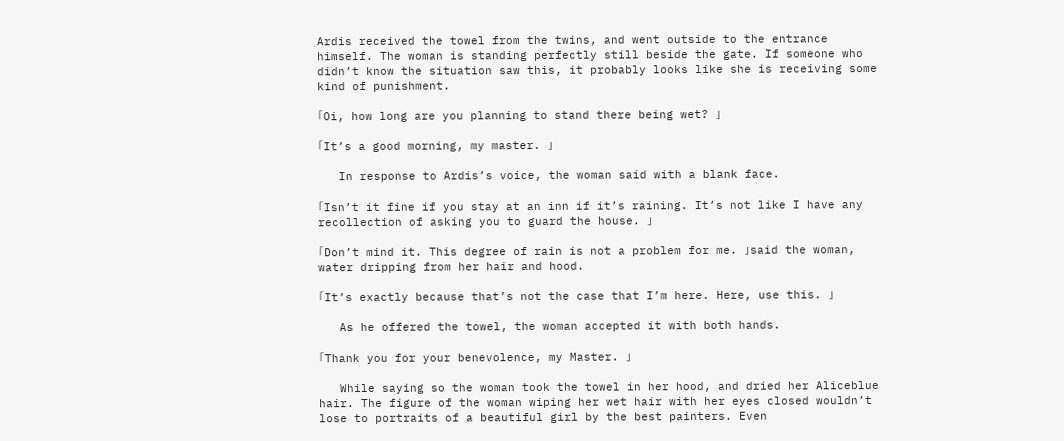Ardis received the towel from the twins, and went outside to the entrance himself. The woman is standing perfectly still beside the gate. If someone who didn’t know the situation saw this, it probably looks like she is receiving some kind of punishment.

「Oi, how long are you planning to stand there being wet? 」

「It’s a good morning, my master. 」

   In response to Ardis’s voice, the woman said with a blank face.

「Isn’t it fine if you stay at an inn if it’s raining. It’s not like I have any recollection of asking you to guard the house. 」

「Don’t mind it. This degree of rain is not a problem for me. 」said the woman, water dripping from her hair and hood.

「It’s exactly because that’s not the case that I’m here. Here, use this. 」

   As he offered the towel, the woman accepted it with both hands.

「Thank you for your benevolence, my Master. 」

   While saying so the woman took the towel in her hood, and dried her Aliceblue hair. The figure of the woman wiping her wet hair with her eyes closed wouldn’t lose to portraits of a beautiful girl by the best painters. Even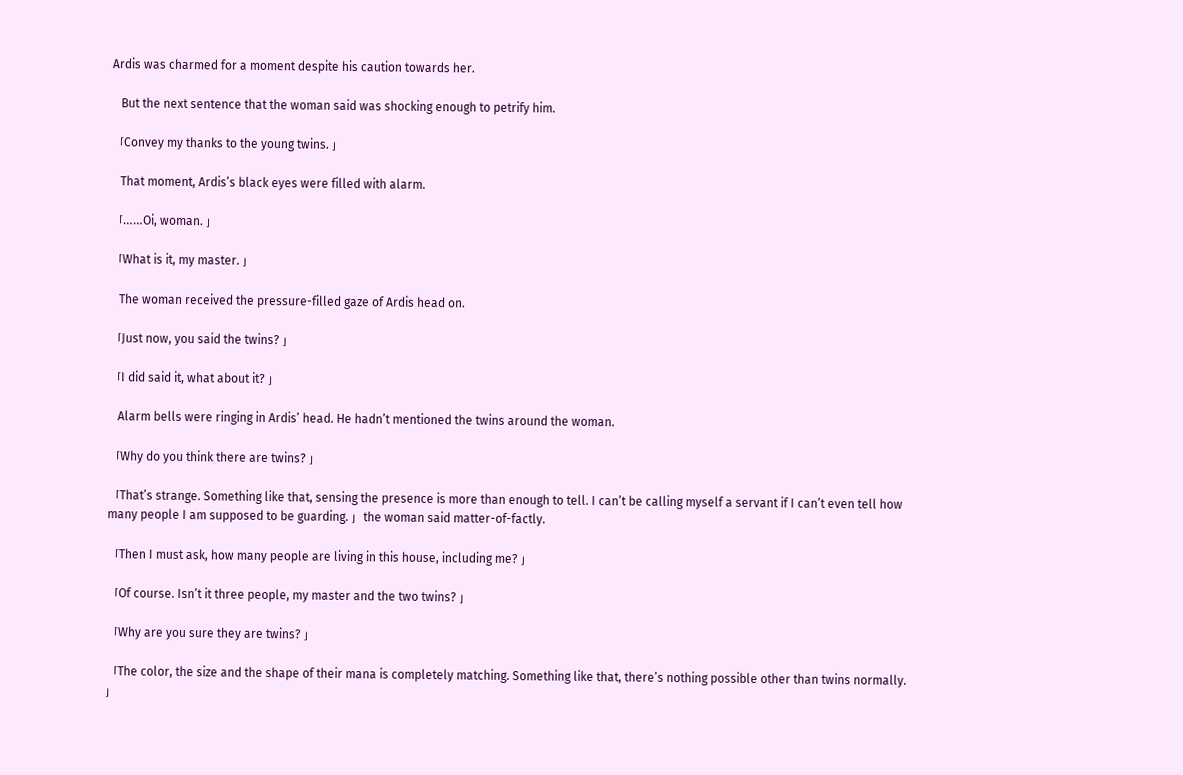Ardis was charmed for a moment despite his caution towards her.

   But the next sentence that the woman said was shocking enough to petrify him.

「Convey my thanks to the young twins. 」

   That moment, Ardis’s black eyes were filled with alarm.

「……Oi, woman. 」

「What is it, my master. 」

   The woman received the pressure-filled gaze of Ardis head on.

「Just now, you said the twins? 」

「I did said it, what about it? 」

   Alarm bells were ringing in Ardis’ head. He hadn’t mentioned the twins around the woman.

「Why do you think there are twins? 」

「That’s strange. Something like that, sensing the presence is more than enough to tell. I can’t be calling myself a servant if I can’t even tell how many people I am supposed to be guarding. 」the woman said matter-of-factly.

「Then I must ask, how many people are living in this house, including me? 」

「Of course. Isn’t it three people, my master and the two twins? 」

「Why are you sure they are twins? 」

「The color, the size and the shape of their mana is completely matching. Something like that, there’s nothing possible other than twins normally. 」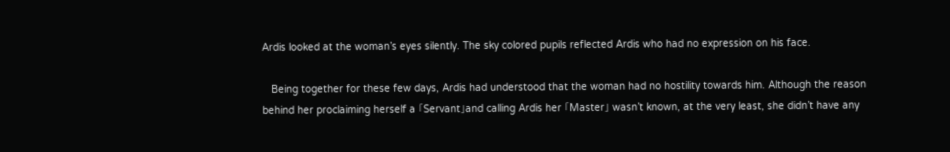Ardis looked at the woman’s eyes silently. The sky colored pupils reflected Ardis who had no expression on his face.

   Being together for these few days, Ardis had understood that the woman had no hostility towards him. Although the reason behind her proclaiming herself a 「Servant」and calling Ardis her 「Master」 wasn’t known, at the very least, she didn’t have any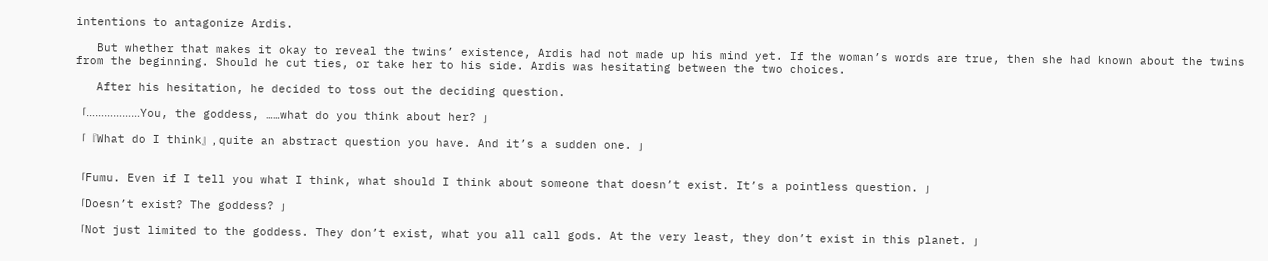intentions to antagonize Ardis.

   But whether that makes it okay to reveal the twins’ existence, Ardis had not made up his mind yet. If the woman’s words are true, then she had known about the twins from the beginning. Should he cut ties, or take her to his side. Ardis was hesitating between the two choices.

   After his hesitation, he decided to toss out the deciding question.

「………………You, the goddess, ……what do you think about her? 」

「『What do I think』, quite an abstract question you have. And it’s a sudden one. 」


「Fumu. Even if I tell you what I think, what should I think about someone that doesn’t exist. It’s a pointless question. 」

「Doesn’t exist? The goddess? 」

「Not just limited to the goddess. They don’t exist, what you all call gods. At the very least, they don’t exist in this planet. 」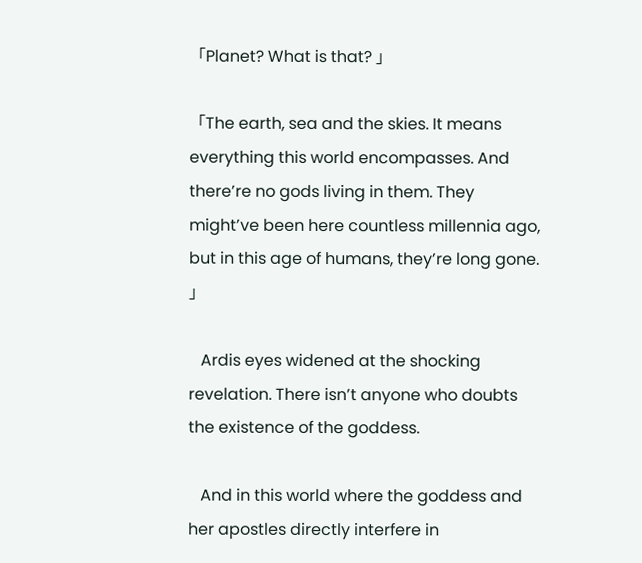「Planet? What is that? 」

「The earth, sea and the skies. It means everything this world encompasses. And there’re no gods living in them. They might’ve been here countless millennia ago, but in this age of humans, they’re long gone. 」

   Ardis eyes widened at the shocking revelation. There isn’t anyone who doubts the existence of the goddess.

   And in this world where the goddess and her apostles directly interfere in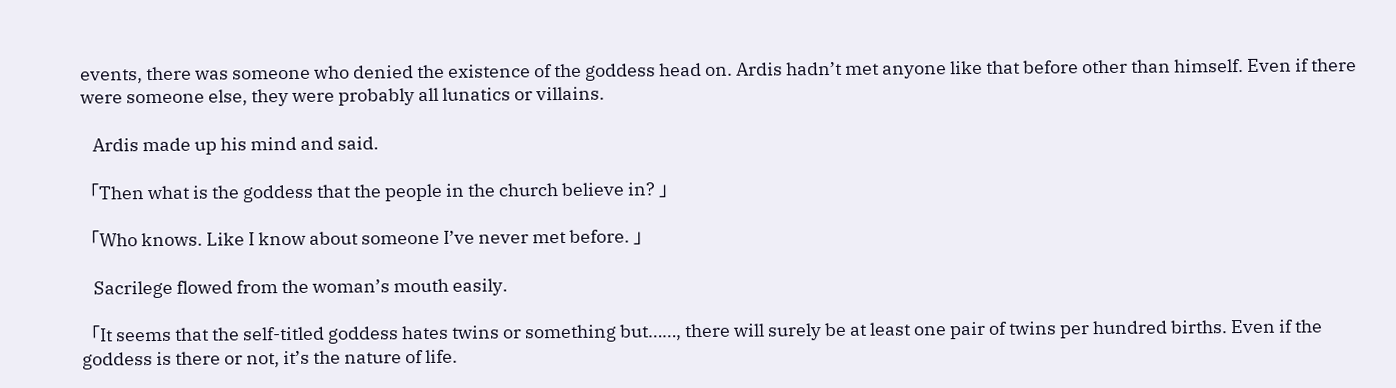events, there was someone who denied the existence of the goddess head on. Ardis hadn’t met anyone like that before other than himself. Even if there were someone else, they were probably all lunatics or villains.

   Ardis made up his mind and said.

「Then what is the goddess that the people in the church believe in? 」

「Who knows. Like I know about someone I’ve never met before. 」

   Sacrilege flowed from the woman’s mouth easily.

「It seems that the self-titled goddess hates twins or something but……, there will surely be at least one pair of twins per hundred births. Even if the goddess is there or not, it’s the nature of life.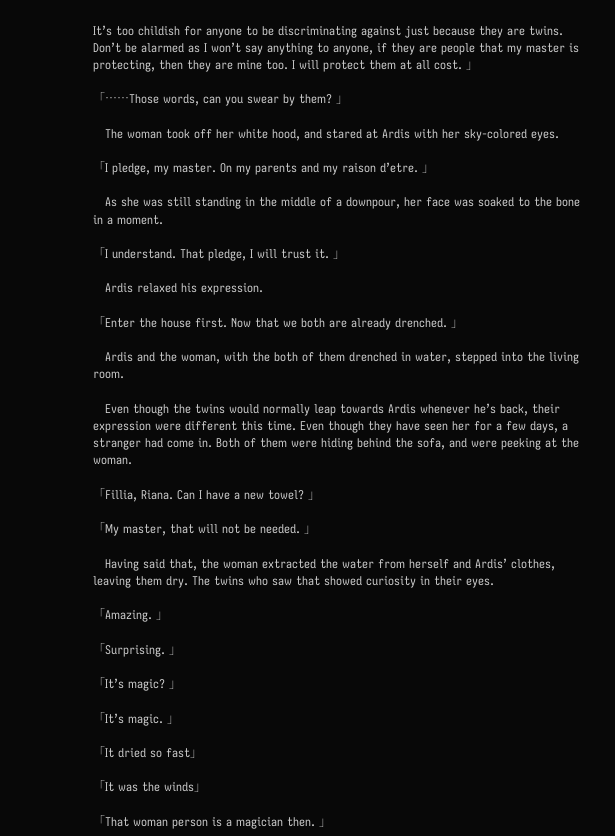It’s too childish for anyone to be discriminating against just because they are twins. Don’t be alarmed as I won’t say anything to anyone, if they are people that my master is protecting, then they are mine too. I will protect them at all cost. 」

「……Those words, can you swear by them? 」

   The woman took off her white hood, and stared at Ardis with her sky-colored eyes.

「I pledge, my master. On my parents and my raison d’etre. 」

   As she was still standing in the middle of a downpour, her face was soaked to the bone in a moment.

「I understand. That pledge, I will trust it. 」

   Ardis relaxed his expression.

「Enter the house first. Now that we both are already drenched. 」

   Ardis and the woman, with the both of them drenched in water, stepped into the living room.

   Even though the twins would normally leap towards Ardis whenever he’s back, their expression were different this time. Even though they have seen her for a few days, a stranger had come in. Both of them were hiding behind the sofa, and were peeking at the woman.

「Fillia, Riana. Can I have a new towel? 」

「My master, that will not be needed. 」

   Having said that, the woman extracted the water from herself and Ardis’ clothes, leaving them dry. The twins who saw that showed curiosity in their eyes.

「Amazing. 」

「Surprising. 」

「It’s magic? 」

「It’s magic. 」

「It dried so fast」

「It was the winds」

「That woman person is a magician then. 」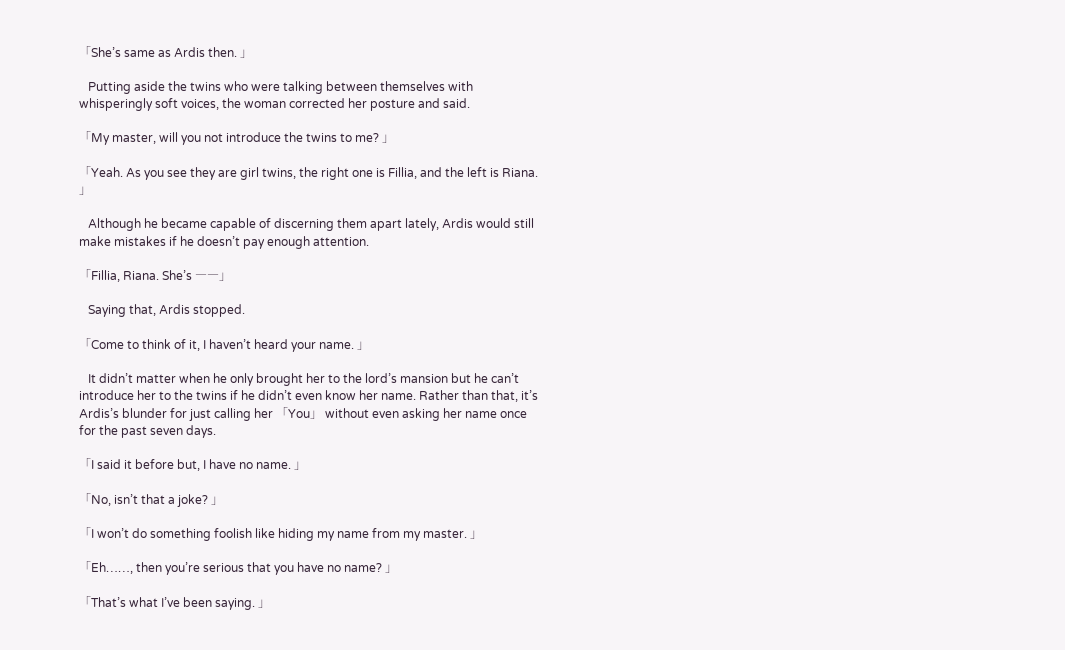「She’s same as Ardis then. 」

   Putting aside the twins who were talking between themselves with whisperingly soft voices, the woman corrected her posture and said.

「My master, will you not introduce the twins to me? 」

「Yeah. As you see they are girl twins, the right one is Fillia, and the left is Riana. 」

   Although he became capable of discerning them apart lately, Ardis would still make mistakes if he doesn’t pay enough attention.

「Fillia, Riana. She’s ――」

   Saying that, Ardis stopped.

「Come to think of it, I haven’t heard your name. 」

   It didn’t matter when he only brought her to the lord’s mansion but he can’t introduce her to the twins if he didn’t even know her name. Rather than that, it’s Ardis’s blunder for just calling her 「You」 without even asking her name once for the past seven days.

「I said it before but, I have no name. 」

「No, isn’t that a joke? 」

「I won’t do something foolish like hiding my name from my master. 」

「Eh……, then you’re serious that you have no name? 」

「That’s what I’ve been saying. 」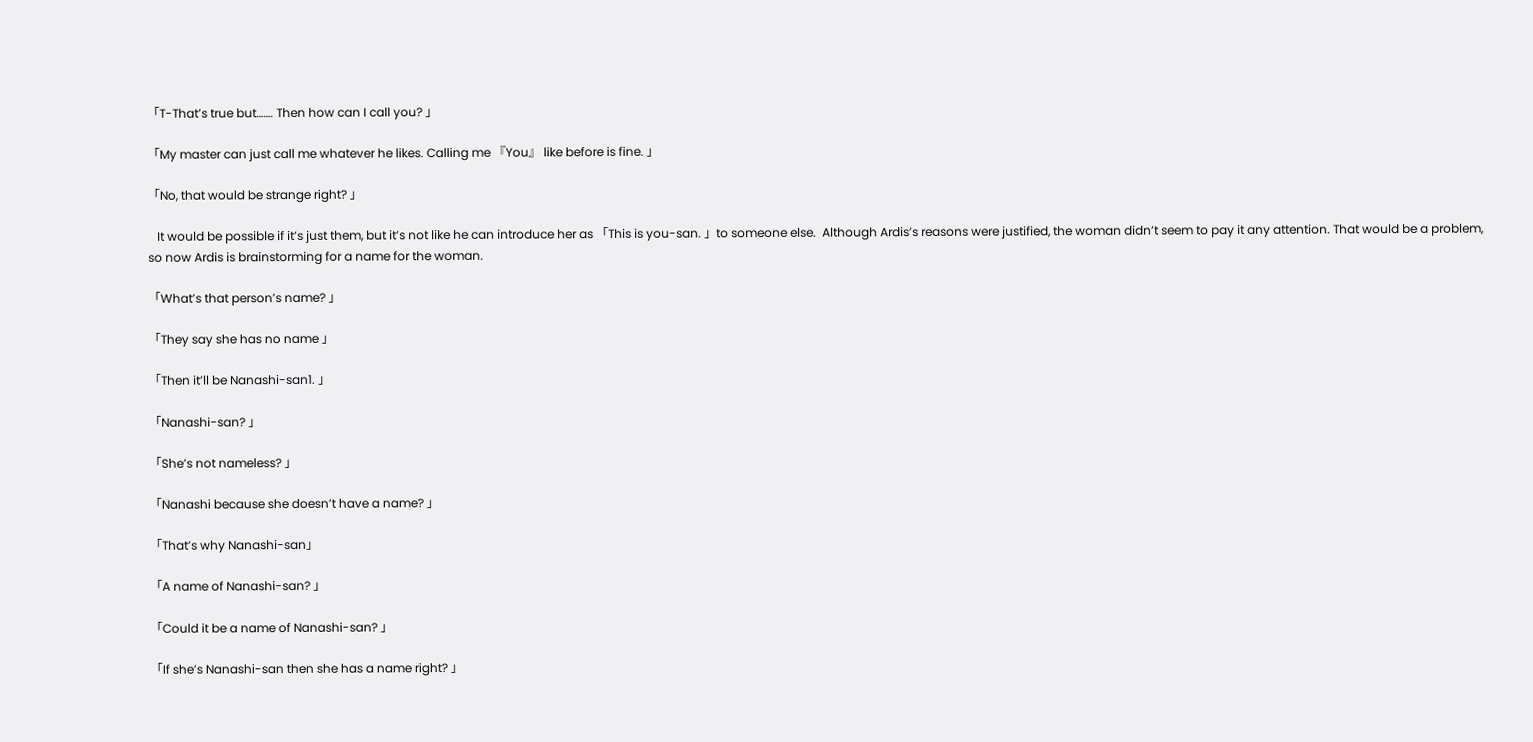「T-That’s true but……. Then how can I call you? 」

「My master can just call me whatever he likes. Calling me 『You』 like before is fine. 」

「No, that would be strange right? 」

   It would be possible if it’s just them, but it’s not like he can introduce her as 「This is you-san. 」to someone else.  Although Ardis’s reasons were justified, the woman didn’t seem to pay it any attention. That would be a problem, so now Ardis is brainstorming for a name for the woman.

「What’s that person’s name? 」

「They say she has no name 」

「Then it’ll be Nanashi-san1. 」

「Nanashi-san? 」

「She’s not nameless? 」

「Nanashi because she doesn’t have a name? 」

「That’s why Nanashi-san」

「A name of Nanashi-san? 」

「Could it be a name of Nanashi-san? 」

「If she’s Nanashi-san then she has a name right? 」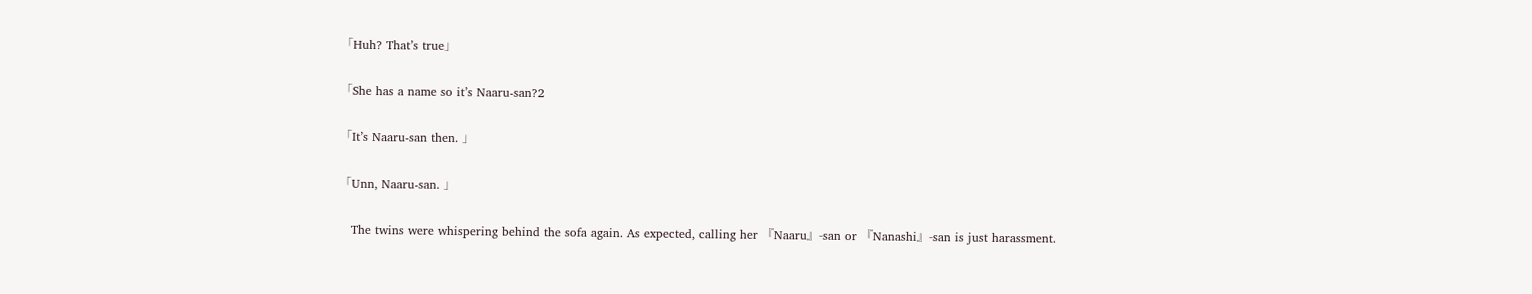「Huh? That’s true」

「She has a name so it’s Naaru-san?2

「It’s Naaru-san then. 」

「Unn, Naaru-san. 」

   The twins were whispering behind the sofa again. As expected, calling her 『Naaru』-san or 『Nanashi』-san is just harassment.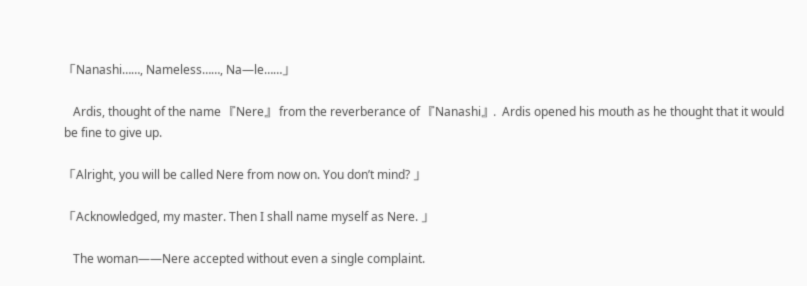「Nanashi……, Nameless……, Na―le……」

   Ardis, thought of the name 『Nere』 from the reverberance of 『Nanashi』.  Ardis opened his mouth as he thought that it would be fine to give up.

「Alright, you will be called Nere from now on. You don’t mind? 」

「Acknowledged, my master. Then I shall name myself as Nere. 」

   The woman――Nere accepted without even a single complaint.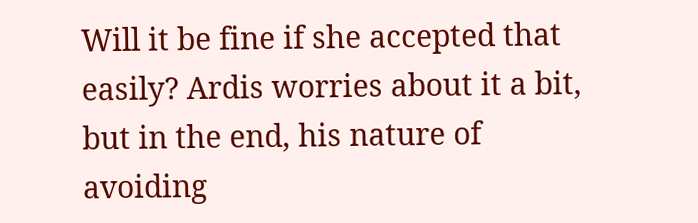Will it be fine if she accepted that easily? Ardis worries about it a bit, but in the end, his nature of avoiding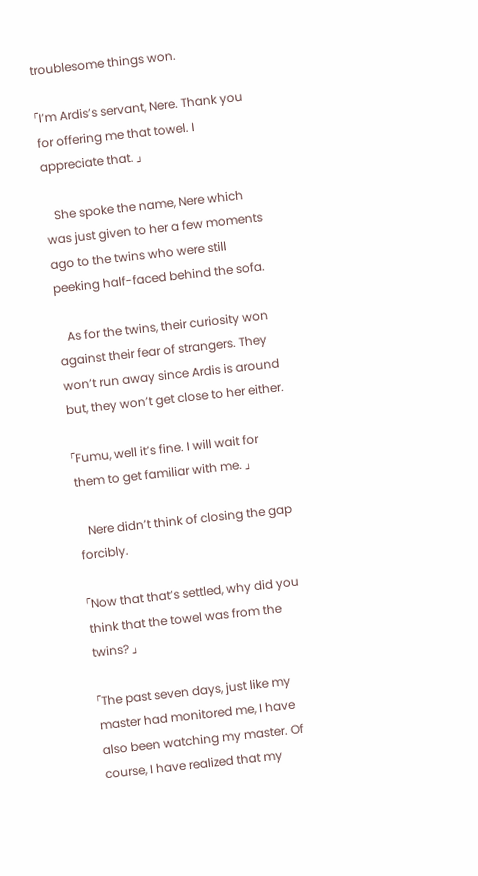troublesome things won.

「I’m Ardis’s servant, Nere. Thank you for offering me that towel. I appreciate that. 」

   She spoke the name, Nere which was just given to her a few moments ago to the twins who were still peeking half-faced behind the sofa.

   As for the twins, their curiosity won against their fear of strangers. They won’t run away since Ardis is around but, they won’t get close to her either.

「Fumu, well it’s fine. I will wait for them to get familiar with me. 」

   Nere didn’t think of closing the gap forcibly.

「Now that that’s settled, why did you think that the towel was from the twins? 」

「The past seven days, just like my master had monitored me, I have also been watching my master. Of course, I have realized that my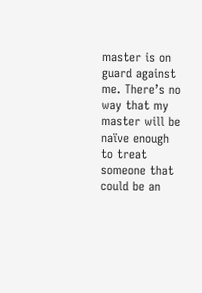master is on guard against me. There’s no way that my master will be naïve enough to treat someone that could be an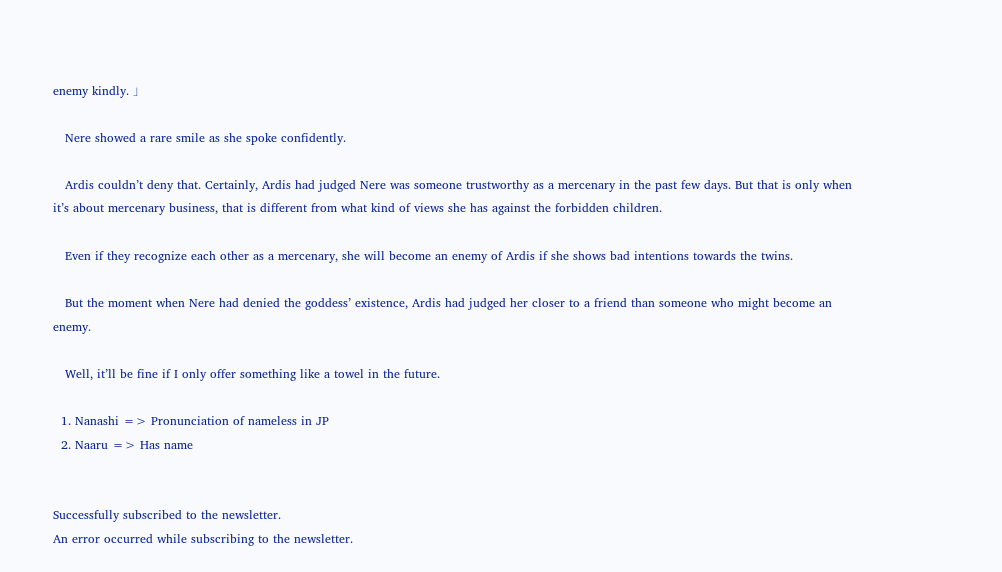enemy kindly. 」

   Nere showed a rare smile as she spoke confidently.

   Ardis couldn’t deny that. Certainly, Ardis had judged Nere was someone trustworthy as a mercenary in the past few days. But that is only when it’s about mercenary business, that is different from what kind of views she has against the forbidden children.

   Even if they recognize each other as a mercenary, she will become an enemy of Ardis if she shows bad intentions towards the twins.

   But the moment when Nere had denied the goddess’ existence, Ardis had judged her closer to a friend than someone who might become an enemy.

   Well, it’ll be fine if I only offer something like a towel in the future.

  1. Nanashi => Pronunciation of nameless in JP
  2. Naaru => Has name


Successfully subscribed to the newsletter.
An error occurred while subscribing to the newsletter.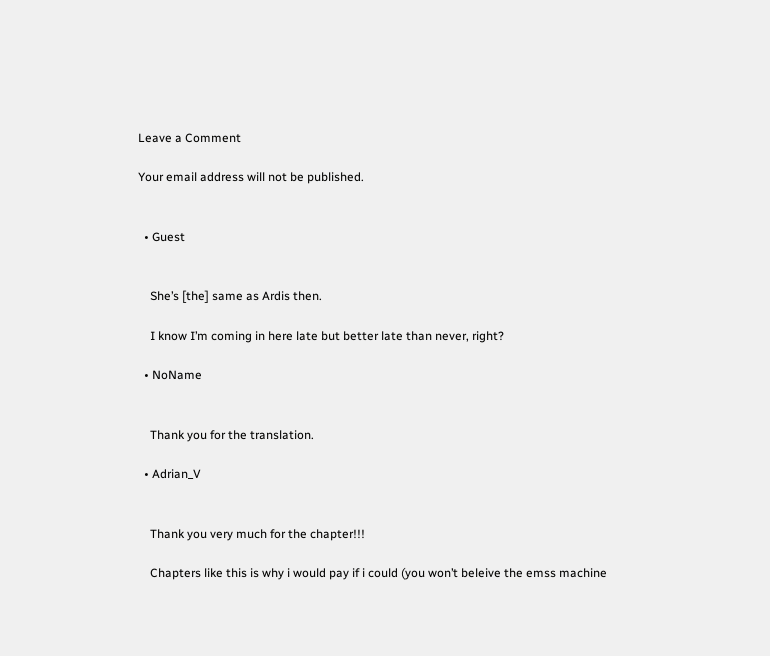Leave a Comment

Your email address will not be published.


  • Guest


    She’s [the] same as Ardis then.

    I know I’m coming in here late but better late than never, right?

  • NoName


    Thank you for the translation.

  • Adrian_V


    Thank you very much for the chapter!!!

    Chapters like this is why i would pay if i could (you won’t beleive the emss machine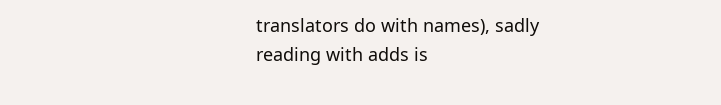translators do with names), sadly reading with adds is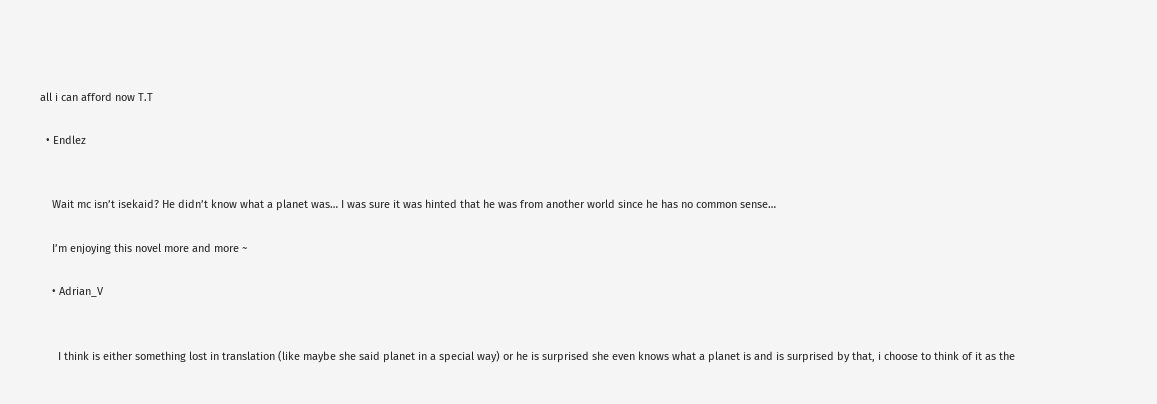all i can afford now T.T

  • Endlez


    Wait mc isn’t isekaid? He didn’t know what a planet was… I was sure it was hinted that he was from another world since he has no common sense…

    I’m enjoying this novel more and more ~

    • Adrian_V


      I think is either something lost in translation (like maybe she said planet in a special way) or he is surprised she even knows what a planet is and is surprised by that, i choose to think of it as the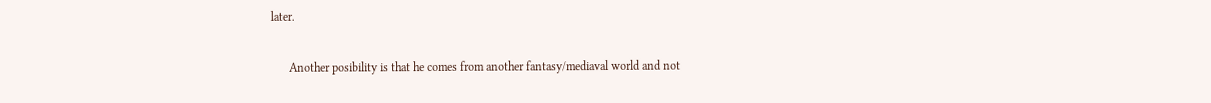later.

      Another posibility is that he comes from another fantasy/mediaval world and not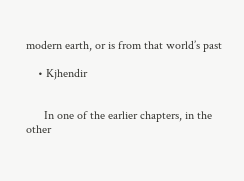modern earth, or is from that world’s past

    • Kjhendir


      In one of the earlier chapters, in the other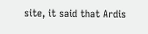site, it said that Ardis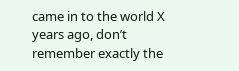came in to the world X years ago, don’t remember exactly the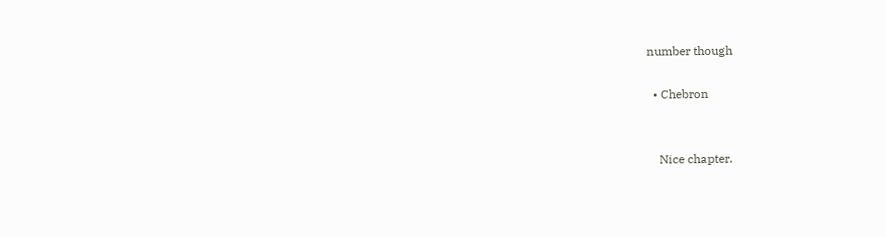number though

  • Chebron


    Nice chapter.